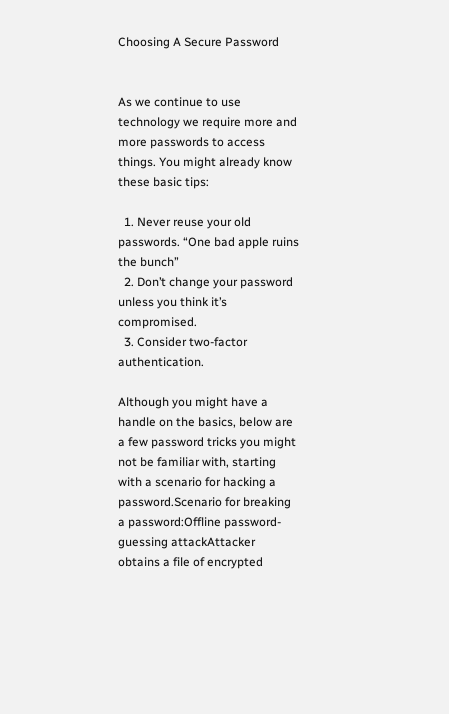Choosing A Secure Password


As we continue to use technology we require more and more passwords to access things. You might already know these basic tips:

  1. Never reuse your old passwords. “One bad apple ruins the bunch”
  2. Don’t change your password unless you think it’s compromised.
  3. Consider two-factor authentication.

Although you might have a handle on the basics, below are a few password tricks you might not be familiar with, starting with a scenario for hacking a password.Scenario for breaking a password:Offline password-guessing attackAttacker obtains a file of encrypted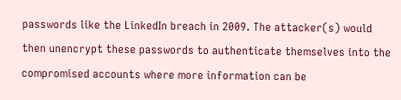passwords like the LinkedIn breach in 2009. The attacker(s) would then unencrypt these passwords to authenticate themselves into the compromised accounts where more information can be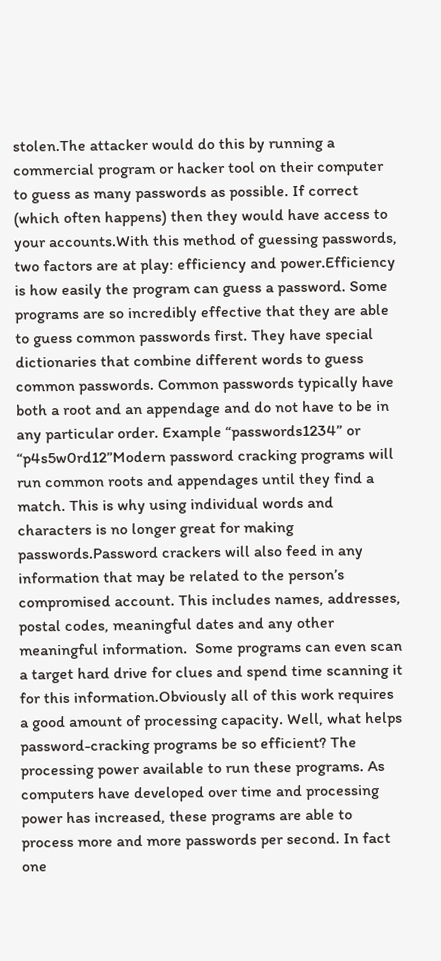stolen.The attacker would do this by running a commercial program or hacker tool on their computer to guess as many passwords as possible. If correct (which often happens) then they would have access to your accounts.With this method of guessing passwords, two factors are at play: efficiency and power.Efficiency is how easily the program can guess a password. Some programs are so incredibly effective that they are able to guess common passwords first. They have special dictionaries that combine different words to guess common passwords. Common passwords typically have both a root and an appendage and do not have to be in any particular order. Example “passwords1234” or “p4s5w0rd12”Modern password cracking programs will run common roots and appendages until they find a match. This is why using individual words and characters is no longer great for making passwords.Password crackers will also feed in any information that may be related to the person’s compromised account. This includes names, addresses, postal codes, meaningful dates and any other meaningful information.  Some programs can even scan a target hard drive for clues and spend time scanning it for this information.Obviously all of this work requires a good amount of processing capacity. Well, what helps password-cracking programs be so efficient? The processing power available to run these programs. As computers have developed over time and processing power has increased, these programs are able to process more and more passwords per second. In fact one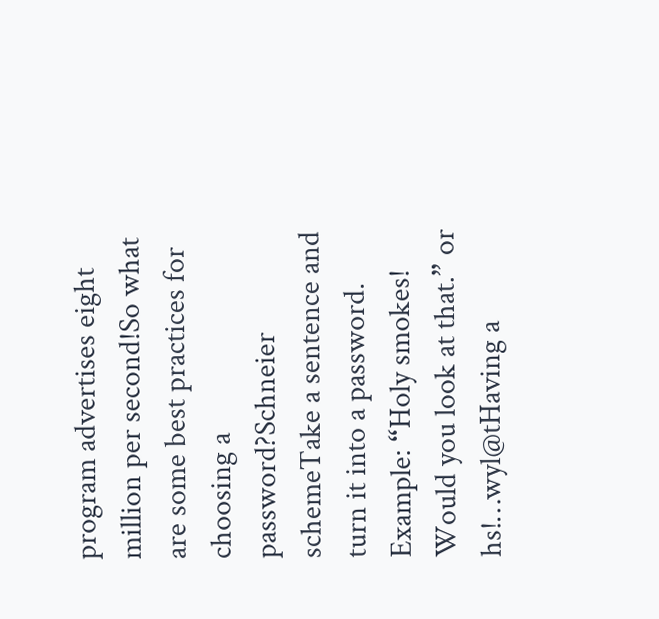program advertises eight million per second!So what are some best practices for choosing a password?Schneier schemeTake a sentence and turn it into a password. Example: “Holy smokes! Would you look at that.” or hs!…wyl@tHaving a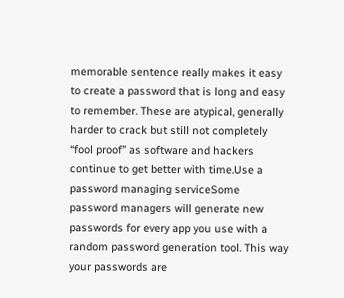memorable sentence really makes it easy to create a password that is long and easy to remember. These are atypical, generally harder to crack but still not completely “fool proof” as software and hackers continue to get better with time.Use a password managing serviceSome password managers will generate new passwords for every app you use with a random password generation tool. This way your passwords are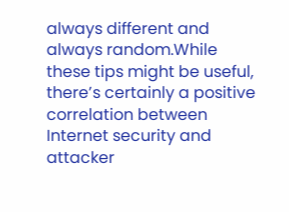always different and always random.While these tips might be useful, there’s certainly a positive correlation between Internet security and attacker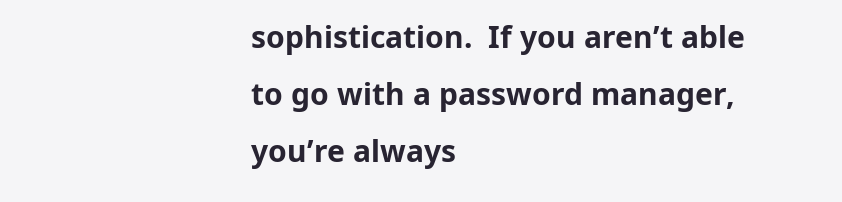sophistication.  If you aren’t able to go with a password manager, you’re always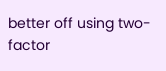better off using two-factor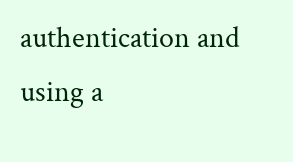authentication and using a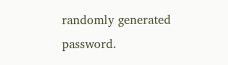randomly generated password.